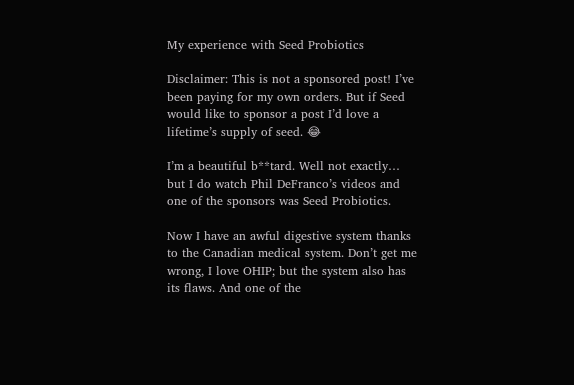My experience with Seed Probiotics

Disclaimer: This is not a sponsored post! I’ve been paying for my own orders. But if Seed would like to sponsor a post I’d love a lifetime’s supply of seed. 😂

I’m a beautiful b**tard. Well not exactly… but I do watch Phil DeFranco’s videos and one of the sponsors was Seed Probiotics.

Now I have an awful digestive system thanks to the Canadian medical system. Don’t get me wrong, I love OHIP; but the system also has its flaws. And one of the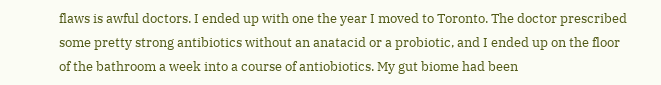flaws is awful doctors. I ended up with one the year I moved to Toronto. The doctor prescribed some pretty strong antibiotics without an anatacid or a probiotic, and I ended up on the floor of the bathroom a week into a course of antiobiotics. My gut biome had been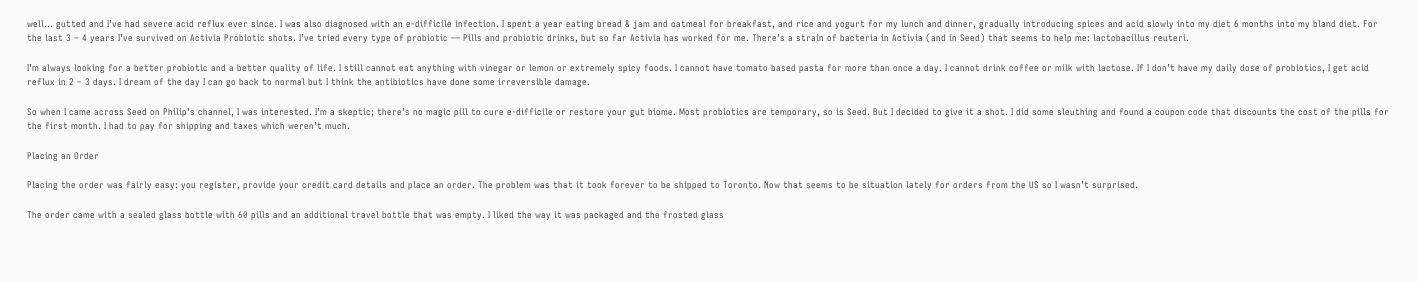well… gutted and I’ve had severe acid reflux ever since. I was also diagnosed with an e-difficile infection. I spent a year eating bread & jam and oatmeal for breakfast, and rice and yogurt for my lunch and dinner, gradually introducing spices and acid slowly into my diet 6 months into my bland diet. For the last 3 – 4 years I’ve survived on Activia Probiotic shots. I’ve tried every type of probiotic — Pills and probiotic drinks, but so far Activia has worked for me. There’s a strain of bacteria in Activia (and in Seed) that seems to help me: lactobacillus reuteri.

I’m always looking for a better probiotic and a better quality of life. I still cannot eat anything with vinegar or lemon or extremely spicy foods. I cannot have tomato based pasta for more than once a day. I cannot drink coffee or milk with lactose. If I don’t have my daily dose of probiotics, I get acid reflux in 2 – 3 days. I dream of the day I can go back to normal but I think the antibiotics have done some irreversible damage.

So when I came across Seed on Philip’s channel, I was interested. I’m a skeptic; there’s no magic pill to cure e-difficile or restore your gut biome. Most probiotics are temporary, so is Seed. But I decided to give it a shot. I did some sleuthing and found a coupon code that discounts the cost of the pills for the first month. I had to pay for shipping and taxes which weren’t much.

Placing an Order

Placing the order was fairly easy: you register, provide your credit card details and place an order. The problem was that it took forever to be shipped to Toronto. Now that seems to be situation lately for orders from the US so I wasn’t surprised.

The order came with a sealed glass bottle with 60 pills and an additional travel bottle that was empty. I liked the way it was packaged and the frosted glass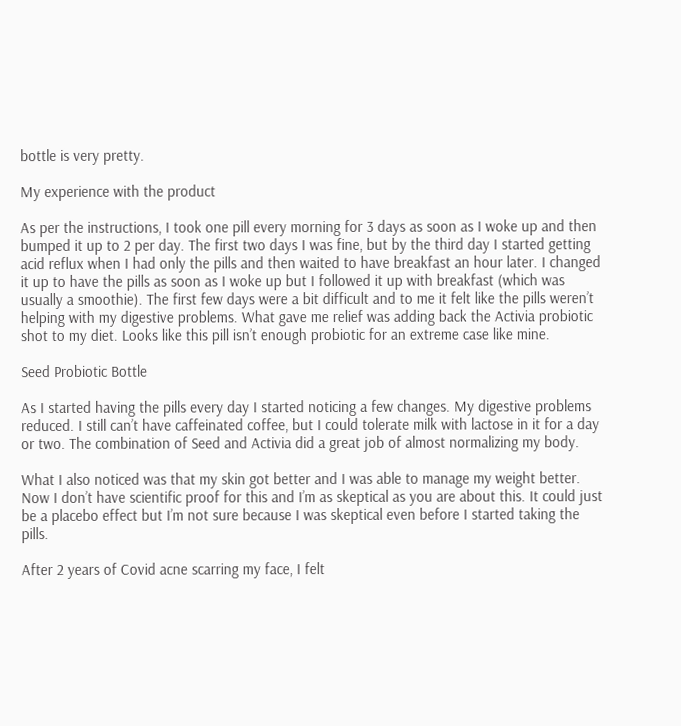bottle is very pretty.

My experience with the product

As per the instructions, I took one pill every morning for 3 days as soon as I woke up and then bumped it up to 2 per day. The first two days I was fine, but by the third day I started getting acid reflux when I had only the pills and then waited to have breakfast an hour later. I changed it up to have the pills as soon as I woke up but I followed it up with breakfast (which was usually a smoothie). The first few days were a bit difficult and to me it felt like the pills weren’t helping with my digestive problems. What gave me relief was adding back the Activia probiotic shot to my diet. Looks like this pill isn’t enough probiotic for an extreme case like mine.

Seed Probiotic Bottle

As I started having the pills every day I started noticing a few changes. My digestive problems reduced. I still can’t have caffeinated coffee, but I could tolerate milk with lactose in it for a day or two. The combination of Seed and Activia did a great job of almost normalizing my body.

What I also noticed was that my skin got better and I was able to manage my weight better. Now I don’t have scientific proof for this and I’m as skeptical as you are about this. It could just be a placebo effect but I’m not sure because I was skeptical even before I started taking the pills.

After 2 years of Covid acne scarring my face, I felt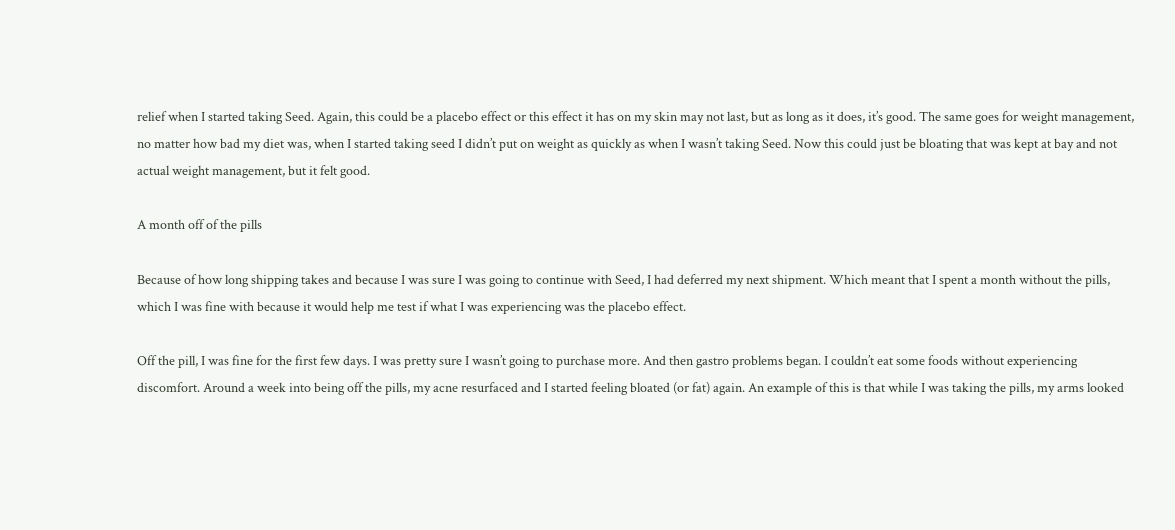relief when I started taking Seed. Again, this could be a placebo effect or this effect it has on my skin may not last, but as long as it does, it’s good. The same goes for weight management, no matter how bad my diet was, when I started taking seed I didn’t put on weight as quickly as when I wasn’t taking Seed. Now this could just be bloating that was kept at bay and not actual weight management, but it felt good.

A month off of the pills

Because of how long shipping takes and because I was sure I was going to continue with Seed, I had deferred my next shipment. Which meant that I spent a month without the pills, which I was fine with because it would help me test if what I was experiencing was the placebo effect.

Off the pill, I was fine for the first few days. I was pretty sure I wasn’t going to purchase more. And then gastro problems began. I couldn’t eat some foods without experiencing discomfort. Around a week into being off the pills, my acne resurfaced and I started feeling bloated (or fat) again. An example of this is that while I was taking the pills, my arms looked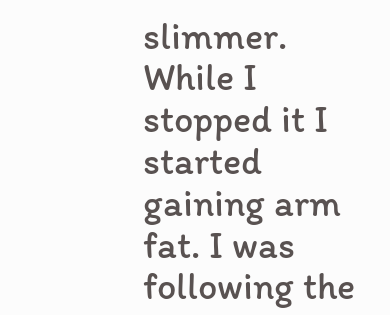slimmer. While I stopped it I started gaining arm fat. I was following the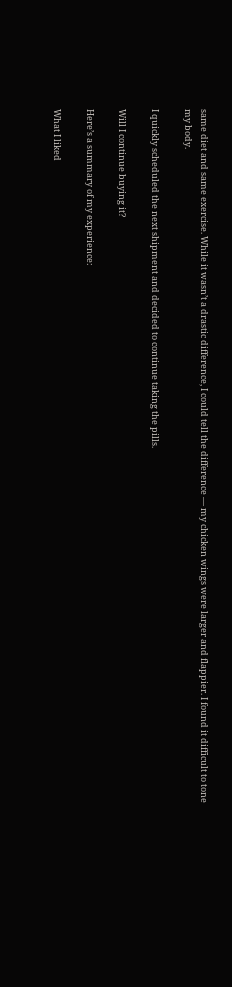same diet and same exercise. While it wasn’t a drastic difference, I could tell the difference — my chicken wings were larger and flappier. I found it difficult to tone my body.

I quickly scheduled the next shipment and decided to continue taking the pills.

Will I continue buying it?

Here’s a summary of my experience:

What I liked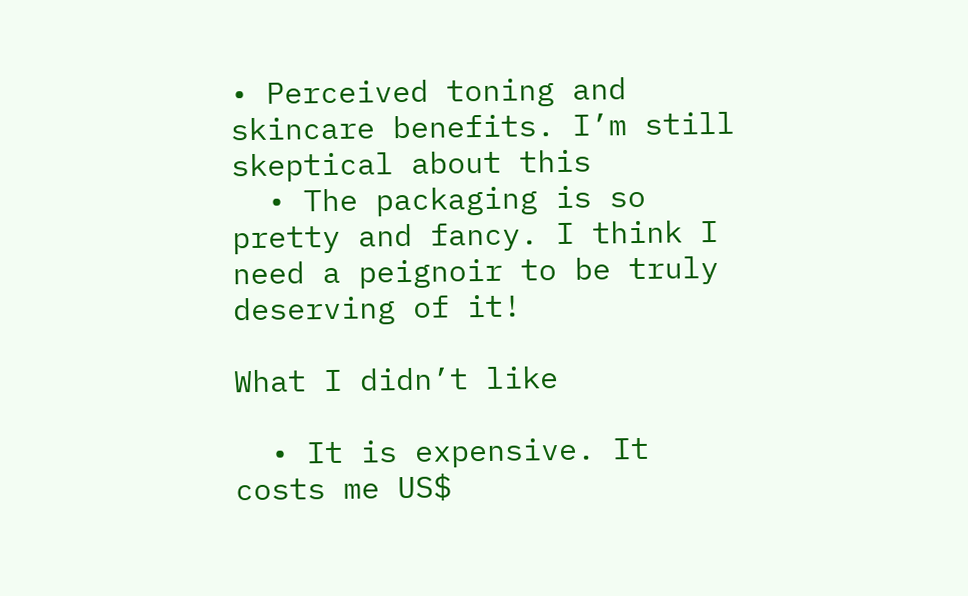• Perceived toning and skincare benefits. I’m still skeptical about this
  • The packaging is so pretty and fancy. I think I need a peignoir to be truly deserving of it!

What I didn’t like

  • It is expensive. It costs me US$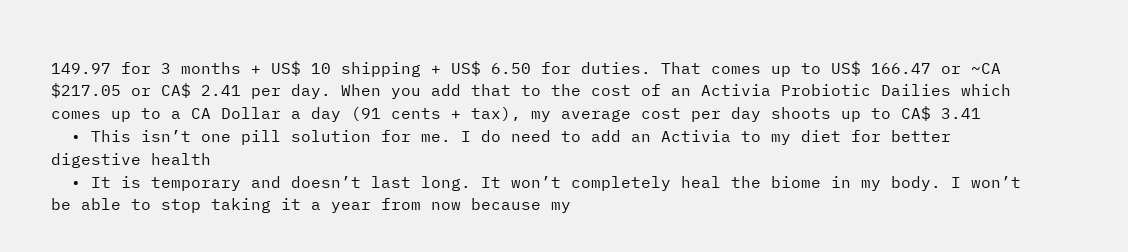149.97 for 3 months + US$ 10 shipping + US$ 6.50 for duties. That comes up to US$ 166.47 or ~CA $217.05 or CA$ 2.41 per day. When you add that to the cost of an Activia Probiotic Dailies which comes up to a CA Dollar a day (91 cents + tax), my average cost per day shoots up to CA$ 3.41
  • This isn’t one pill solution for me. I do need to add an Activia to my diet for better digestive health
  • It is temporary and doesn’t last long. It won’t completely heal the biome in my body. I won’t be able to stop taking it a year from now because my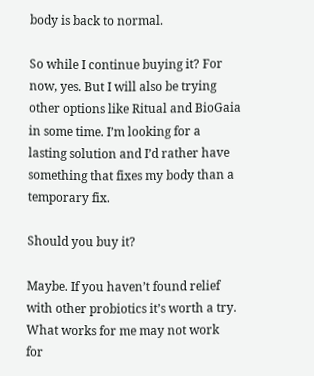body is back to normal.

So while I continue buying it? For now, yes. But I will also be trying other options like Ritual and BioGaia in some time. I’m looking for a lasting solution and I’d rather have something that fixes my body than a temporary fix.

Should you buy it?

Maybe. If you haven’t found relief with other probiotics it’s worth a try. What works for me may not work for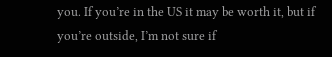you. If you’re in the US it may be worth it, but if you’re outside, I’m not sure if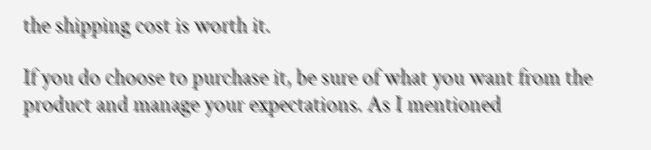the shipping cost is worth it.

If you do choose to purchase it, be sure of what you want from the product and manage your expectations. As I mentioned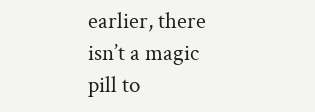earlier, there isn’t a magic pill to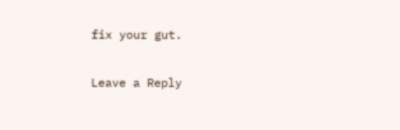fix your gut.

Leave a Reply